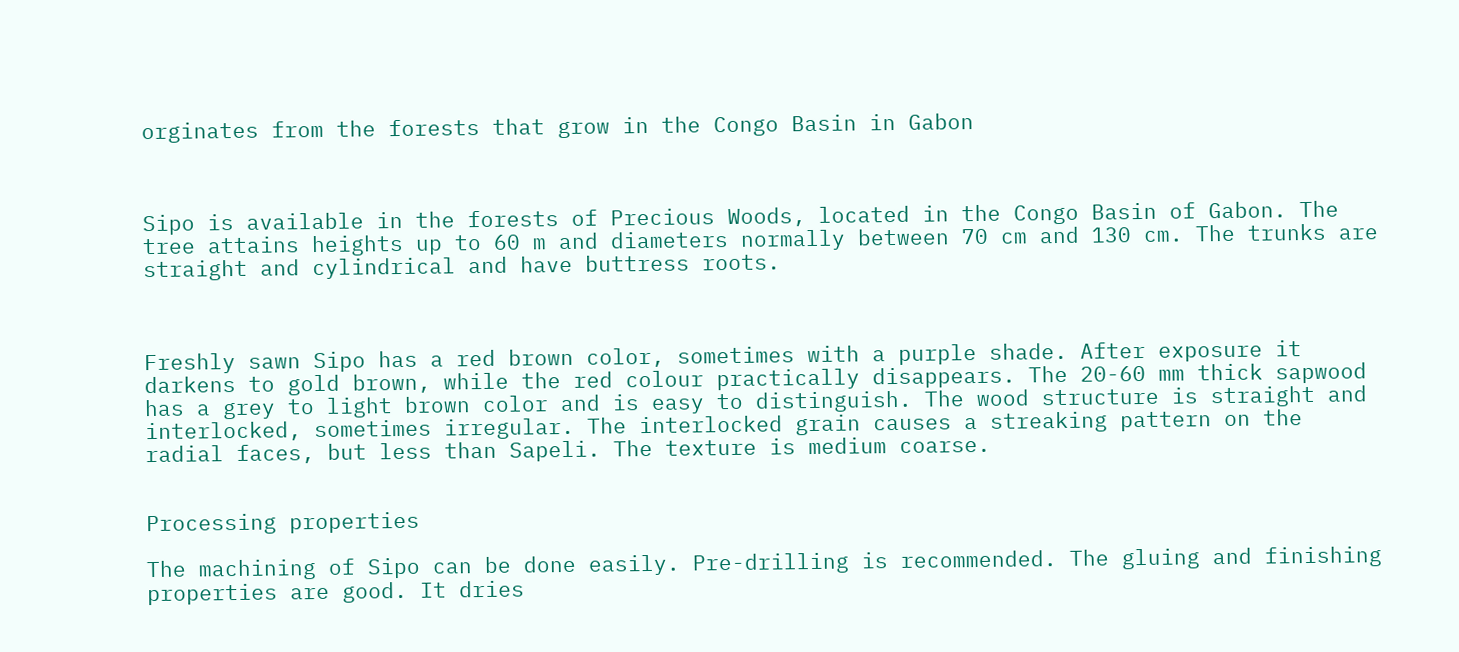orginates from the forests that grow in the Congo Basin in Gabon



Sipo is available in the forests of Precious Woods, located in the Congo Basin of Gabon. The tree attains heights up to 60 m and diameters normally between 70 cm and 130 cm. The trunks are straight and cylindrical and have buttress roots.



Freshly sawn Sipo has a red brown color, sometimes with a purple shade. After exposure it darkens to gold brown, while the red colour practically disappears. The 20-60 mm thick sapwood has a grey to light brown color and is easy to distinguish. The wood structure is straight and interlocked, sometimes irregular. The interlocked grain causes a streaking pattern on the radial faces, but less than Sapeli. The texture is medium coarse.


Processing properties

The machining of Sipo can be done easily. Pre-drilling is recommended. The gluing and finishing properties are good. It dries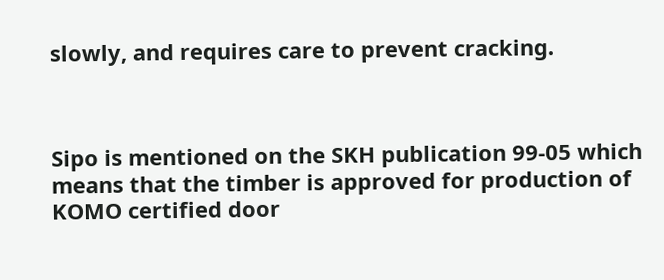slowly, and requires care to prevent cracking.



Sipo is mentioned on the SKH publication 99-05 which means that the timber is approved for production of KOMO certified door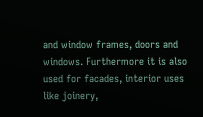and window frames, doors and windows. Furthermore it is also used for facades, interior uses like joinery,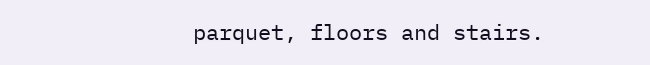parquet, floors and stairs.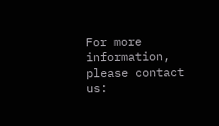For more information, please contact us: